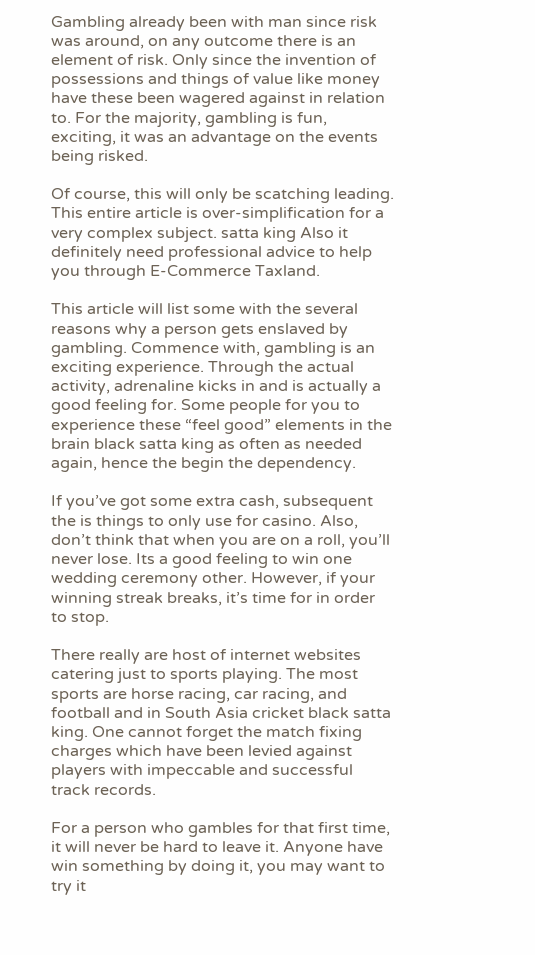Gambling already been with man since risk was around, on any outcome there is an element of risk. Only since the invention of possessions and things of value like money have these been wagered against in relation to. For the majority, gambling is fun, exciting, it was an advantage on the events being risked.

Of course, this will only be scatching leading. This entire article is over-simplification for a very complex subject. satta king Also it definitely need professional advice to help you through E-Commerce Taxland.

This article will list some with the several reasons why a person gets enslaved by gambling. Commence with, gambling is an exciting experience. Through the actual activity, adrenaline kicks in and is actually a good feeling for. Some people for you to experience these “feel good” elements in the brain black satta king as often as needed again, hence the begin the dependency.

If you’ve got some extra cash, subsequent the is things to only use for casino. Also, don’t think that when you are on a roll, you’ll never lose. Its a good feeling to win one wedding ceremony other. However, if your winning streak breaks, it’s time for in order to stop.

There really are host of internet websites catering just to sports playing. The most sports are horse racing, car racing, and football and in South Asia cricket black satta king. One cannot forget the match fixing charges which have been levied against players with impeccable and successful track records.

For a person who gambles for that first time, it will never be hard to leave it. Anyone have win something by doing it, you may want to try it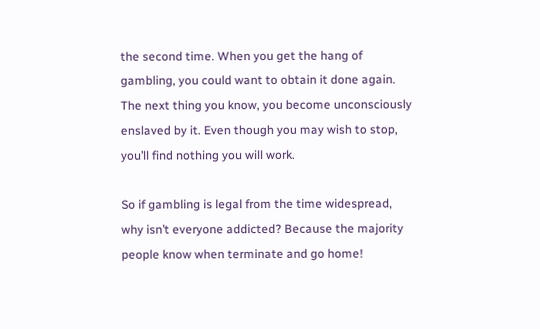the second time. When you get the hang of gambling, you could want to obtain it done again. The next thing you know, you become unconsciously enslaved by it. Even though you may wish to stop, you’ll find nothing you will work.

So if gambling is legal from the time widespread, why isn’t everyone addicted? Because the majority people know when terminate and go home!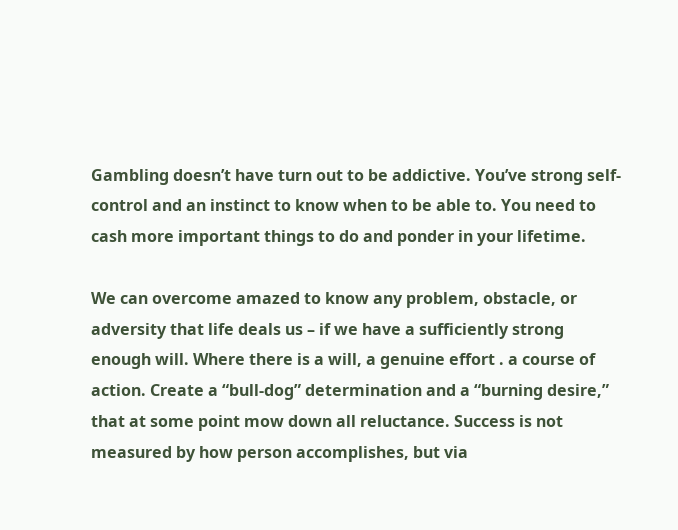Gambling doesn’t have turn out to be addictive. You’ve strong self-control and an instinct to know when to be able to. You need to cash more important things to do and ponder in your lifetime.

We can overcome amazed to know any problem, obstacle, or adversity that life deals us – if we have a sufficiently strong enough will. Where there is a will, a genuine effort . a course of action. Create a “bull-dog” determination and a “burning desire,” that at some point mow down all reluctance. Success is not measured by how person accomplishes, but via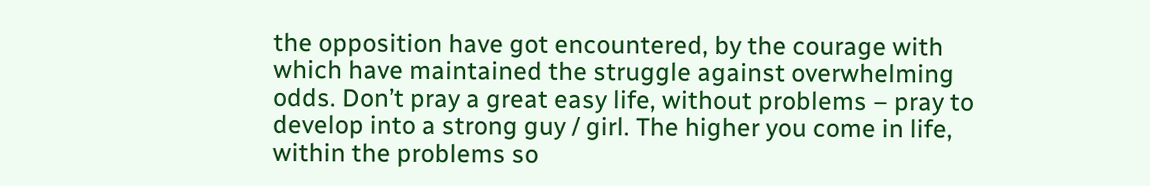the opposition have got encountered, by the courage with which have maintained the struggle against overwhelming odds. Don’t pray a great easy life, without problems – pray to develop into a strong guy / girl. The higher you come in life, within the problems so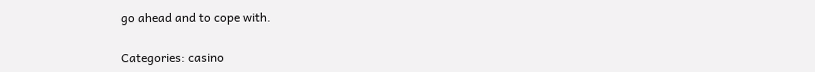go ahead and to cope with.

Categories: casino